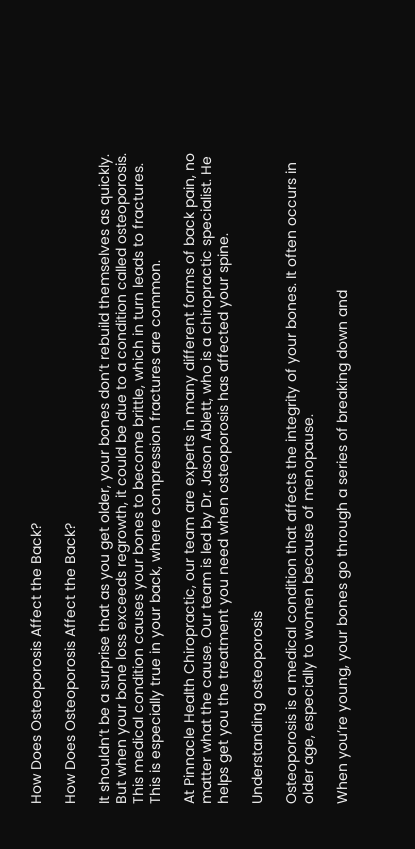How Does Osteoporosis Affect the Back?

How Does Osteoporosis Affect the Back?

It shouldn’t be a surprise that as you get older, your bones don’t rebuild themselves as quickly. But when your bone loss exceeds regrowth, it could be due to a condition called osteoporosis. This medical condition causes your bones to become brittle, which in turn leads to fractures. This is especially true in your back, where compression fractures are common.

At Pinnacle Health Chiropractic, our team are experts in many different forms of back pain, no matter what the cause. Our team is led by Dr. Jason Ablett, who is a chiropractic specialist. He helps get you the treatment you need when osteoporosis has affected your spine.

Understanding osteoporosis

Osteoporosis is a medical condition that affects the integrity of your bones. It often occurs in older age, especially to women because of menopause.

When you’re young, your bones go through a series of breaking down and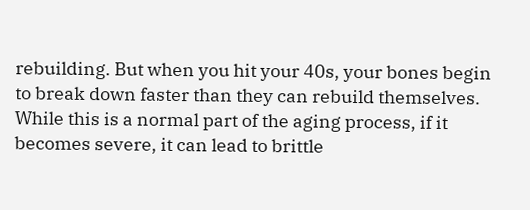rebuilding. But when you hit your 40s, your bones begin to break down faster than they can rebuild themselves. While this is a normal part of the aging process, if it becomes severe, it can lead to brittle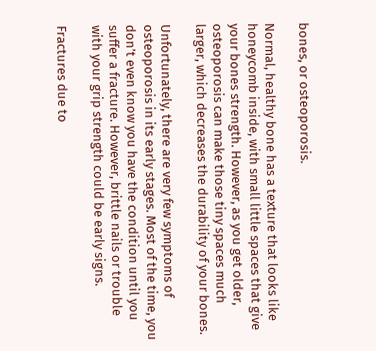bones, or osteoporosis.

Normal, healthy bone has a texture that looks like honeycomb inside, with small little spaces that give your bones strength. However, as you get older, osteoporosis can make those tiny spaces much larger, which decreases the durability of your bones.

Unfortunately, there are very few symptoms of osteoporosis in its early stages. Most of the time, you don’t even know you have the condition until you suffer a fracture. However, brittle nails or trouble with your grip strength could be early signs.

Fractures due to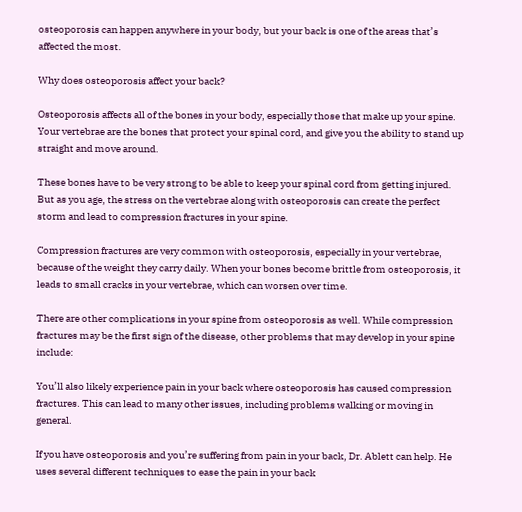osteoporosis can happen anywhere in your body, but your back is one of the areas that’s affected the most.

Why does osteoporosis affect your back?

Osteoporosis affects all of the bones in your body, especially those that make up your spine. Your vertebrae are the bones that protect your spinal cord, and give you the ability to stand up straight and move around.

These bones have to be very strong to be able to keep your spinal cord from getting injured. But as you age, the stress on the vertebrae along with osteoporosis can create the perfect storm and lead to compression fractures in your spine.

Compression fractures are very common with osteoporosis, especially in your vertebrae, because of the weight they carry daily. When your bones become brittle from osteoporosis, it leads to small cracks in your vertebrae, which can worsen over time.

There are other complications in your spine from osteoporosis as well. While compression fractures may be the first sign of the disease, other problems that may develop in your spine include:

You’ll also likely experience pain in your back where osteoporosis has caused compression fractures. This can lead to many other issues, including problems walking or moving in general.

If you have osteoporosis and you’re suffering from pain in your back, Dr. Ablett can help. He uses several different techniques to ease the pain in your back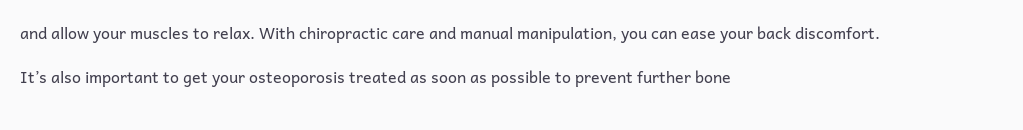and allow your muscles to relax. With chiropractic care and manual manipulation, you can ease your back discomfort.

It’s also important to get your osteoporosis treated as soon as possible to prevent further bone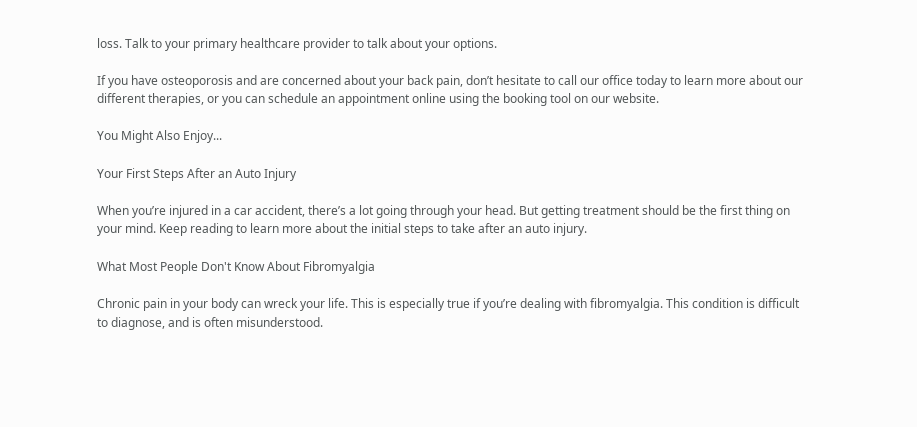loss. Talk to your primary healthcare provider to talk about your options.

If you have osteoporosis and are concerned about your back pain, don’t hesitate to call our office today to learn more about our different therapies, or you can schedule an appointment online using the booking tool on our website.

You Might Also Enjoy...

Your First Steps After an Auto Injury

When you’re injured in a car accident, there’s a lot going through your head. But getting treatment should be the first thing on your mind. Keep reading to learn more about the initial steps to take after an auto injury.

What Most People Don't Know About Fibromyalgia

Chronic pain in your body can wreck your life. This is especially true if you’re dealing with fibromyalgia. This condition is difficult to diagnose, and is often misunderstood.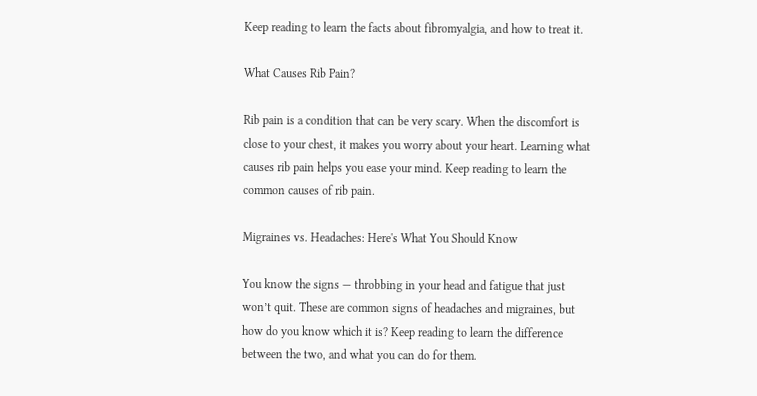Keep reading to learn the facts about fibromyalgia, and how to treat it.

What Causes Rib Pain?

Rib pain is a condition that can be very scary. When the discomfort is close to your chest, it makes you worry about your heart. Learning what causes rib pain helps you ease your mind. Keep reading to learn the common causes of rib pain.

Migraines vs. Headaches: Here's What You Should Know

You know the signs — throbbing in your head and fatigue that just won’t quit. These are common signs of headaches and migraines, but how do you know which it is? Keep reading to learn the difference between the two, and what you can do for them.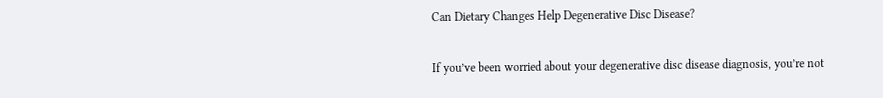Can Dietary Changes Help Degenerative Disc Disease?

If you’ve been worried about your degenerative disc disease diagnosis, you’re not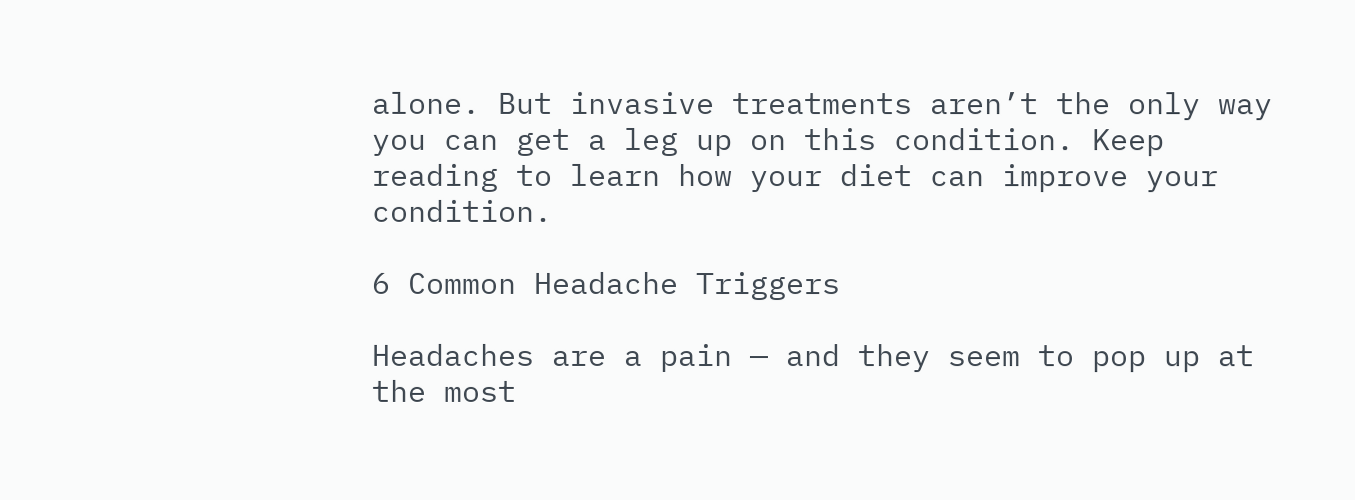alone. But invasive treatments aren’t the only way you can get a leg up on this condition. Keep reading to learn how your diet can improve your condition.

6 Common Headache Triggers

Headaches are a pain — and they seem to pop up at the most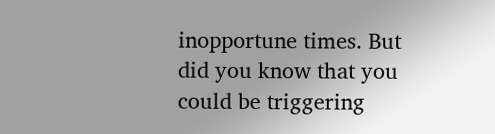inopportune times. But did you know that you could be triggering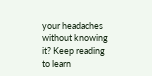your headaches without knowing it? Keep reading to learn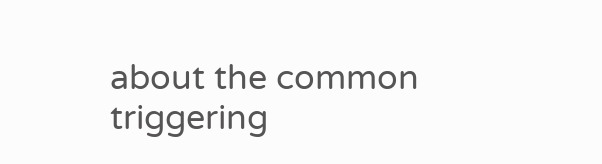about the common triggering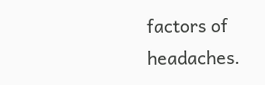factors of headaches.